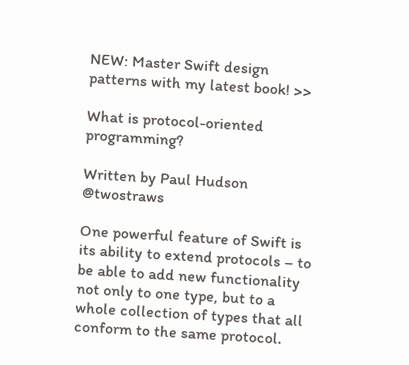NEW: Master Swift design patterns with my latest book! >>

What is protocol-oriented programming?

Written by Paul Hudson    @twostraws

One powerful feature of Swift is its ability to extend protocols – to be able to add new functionality not only to one type, but to a whole collection of types that all conform to the same protocol.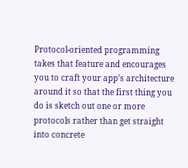Protocol-oriented programming takes that feature and encourages you to craft your app’s architecture around it so that the first thing you do is sketch out one or more protocols rather than get straight into concrete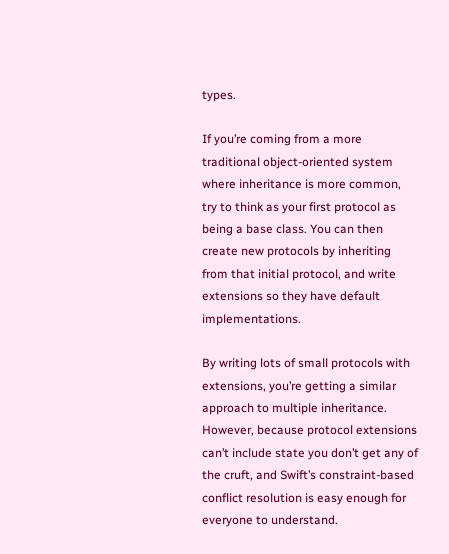types.

If you’re coming from a more traditional object-oriented system where inheritance is more common, try to think as your first protocol as being a base class. You can then create new protocols by inheriting from that initial protocol, and write extensions so they have default implementations.

By writing lots of small protocols with extensions, you’re getting a similar approach to multiple inheritance. However, because protocol extensions can’t include state you don’t get any of the cruft, and Swift’s constraint-based conflict resolution is easy enough for everyone to understand.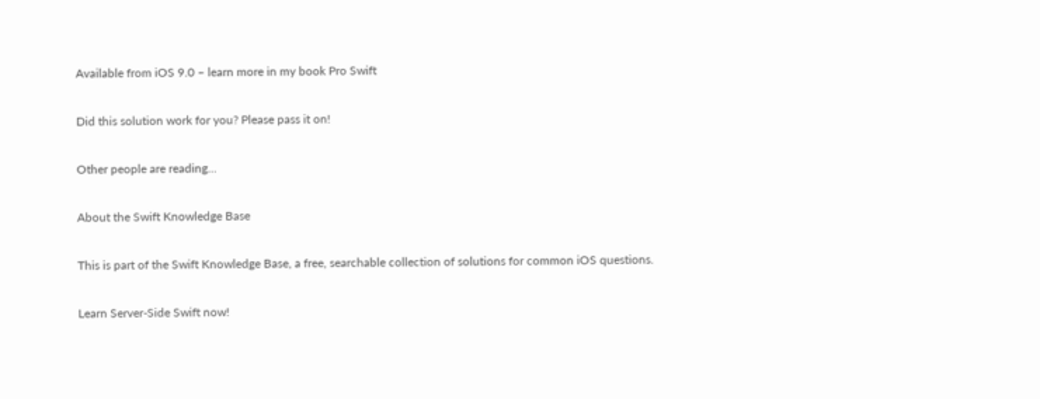Available from iOS 9.0 – learn more in my book Pro Swift

Did this solution work for you? Please pass it on!

Other people are reading…

About the Swift Knowledge Base

This is part of the Swift Knowledge Base, a free, searchable collection of solutions for common iOS questions.

Learn Server-Side Swift now!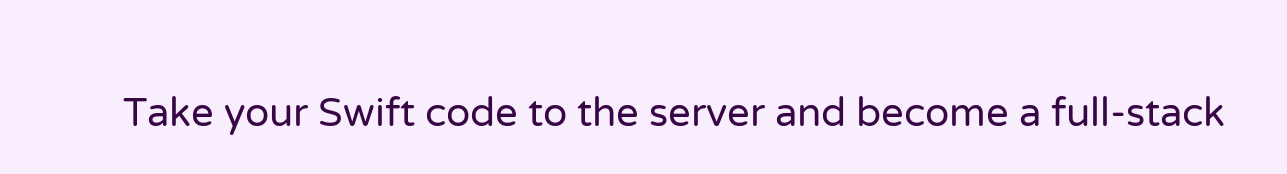Take your Swift code to the server and become a full-stack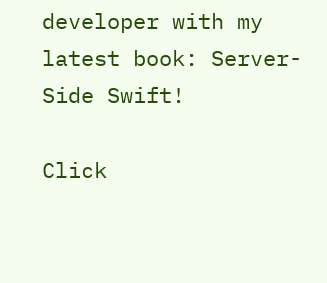developer with my latest book: Server-Side Swift!

Click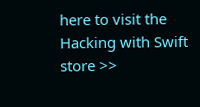here to visit the Hacking with Swift store >>